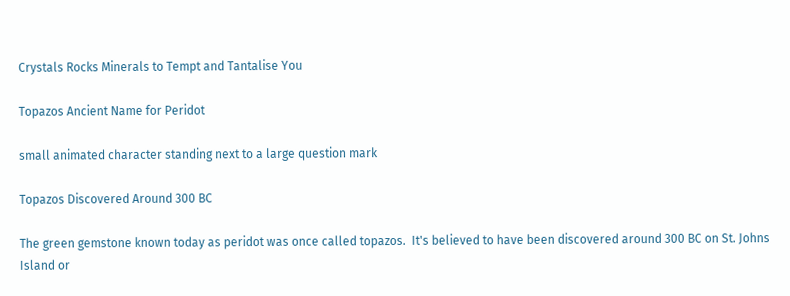Crystals Rocks Minerals to Tempt and Tantalise You

Topazos Ancient Name for Peridot

small animated character standing next to a large question mark

Topazos Discovered Around 300 BC

The green gemstone known today as peridot was once called topazos.  It's believed to have been discovered around 300 BC on St. Johns Island or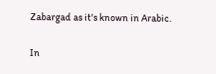Zabargad as it's known in Arabic.

In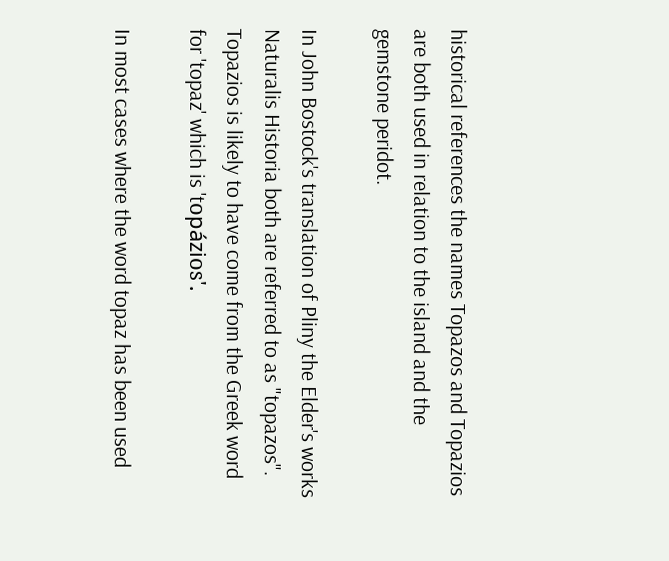historical references the names Topazos and Topazios are both used in relation to the island and the gemstone peridot.

In John Bostock's translation of Pliny the Elder's works Naturalis Historia both are referred to as "topazos".  Topazios is likely to have come from the Greek word for 'topaz' which is 'tοpáziοs'.

In most cases where the word topaz has been used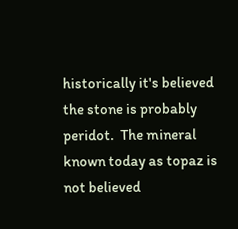historically it's believed the stone is probably peridot.  The mineral known today as topaz is not believed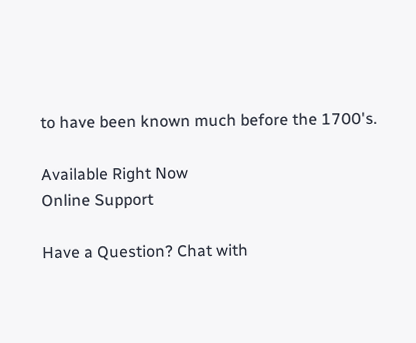to have been known much before the 1700's.

Available Right Now
Online Support

Have a Question? Chat with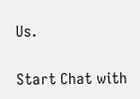Us.

Start Chat with